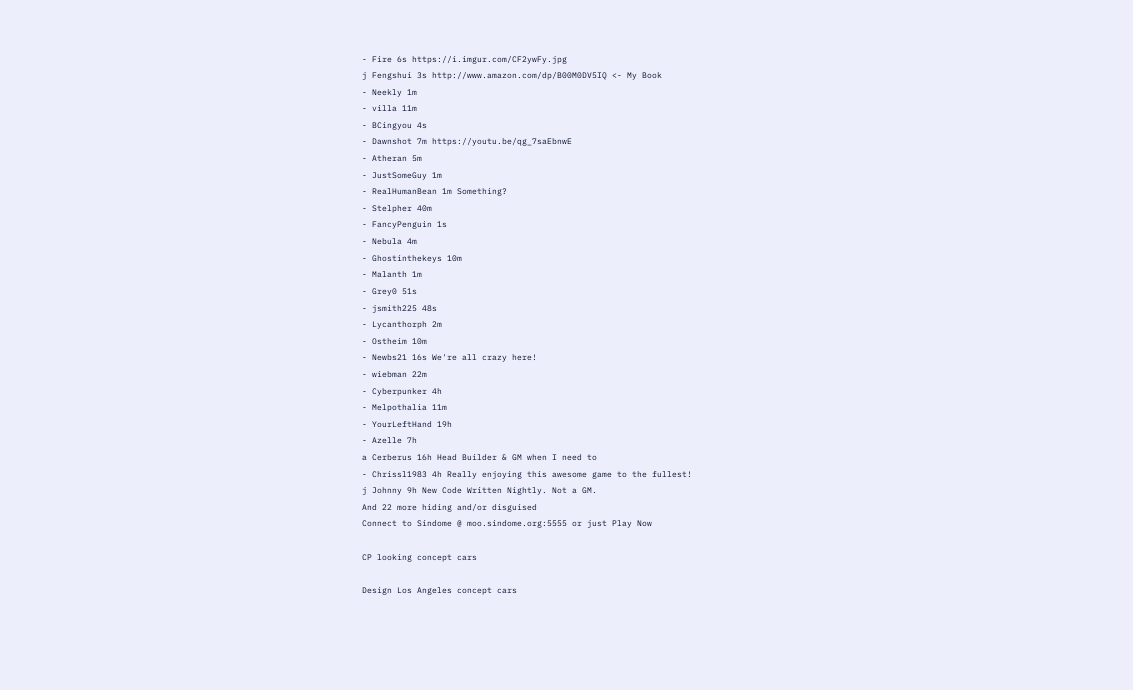- Fire 6s https://i.imgur.com/CF2ywFy.jpg
j Fengshui 3s http://www.amazon.com/dp/B00M0DV5IQ <- My Book
- Neekly 1m
- villa 11m
- BCingyou 4s
- Dawnshot 7m https://youtu.be/qg_7saEbnwE
- Atheran 5m
- JustSomeGuy 1m
- RealHumanBean 1m Something?
- Stelpher 40m
- FancyPenguin 1s
- Nebula 4m
- Ghostinthekeys 10m
- Malanth 1m
- Grey0 51s
- jsmith225 48s
- Lycanthorph 2m
- Ostheim 10m
- Newbs21 16s We're all crazy here!
- wiebman 22m
- Cyberpunker 4h
- Melpothalia 11m
- YourLeftHand 19h
- Azelle 7h
a Cerberus 16h Head Builder & GM when I need to
- Chrissl1983 4h Really enjoying this awesome game to the fullest!
j Johnny 9h New Code Written Nightly. Not a GM.
And 22 more hiding and/or disguised
Connect to Sindome @ moo.sindome.org:5555 or just Play Now

CP looking concept cars

Design Los Angeles concept cars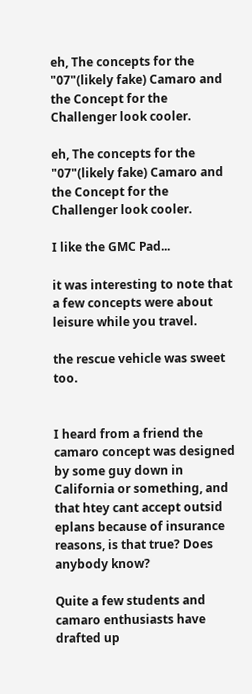eh, The concepts for the "07"(likely fake) Camaro and the Concept for the Challenger look cooler.

eh, The concepts for the "07"(likely fake) Camaro and the Concept for the Challenger look cooler.

I like the GMC Pad...

it was interesting to note that a few concepts were about leisure while you travel.

the rescue vehicle was sweet too.


I heard from a friend the camaro concept was designed by some guy down in California or something, and that htey cant accept outsid eplans because of insurance reasons, is that true? Does anybody know?

Quite a few students and camaro enthusiasts have drafted up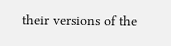their versions of the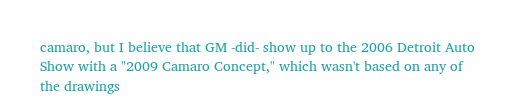camaro, but I believe that GM -did- show up to the 2006 Detroit Auto Show with a "2009 Camaro Concept," which wasn't based on any of the drawings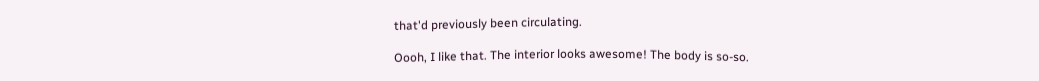that'd previously been circulating.

Oooh, I like that. The interior looks awesome! The body is so-so.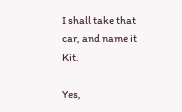I shall take that car, and name it Kit.

Yes,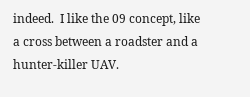indeed.  I like the 09 concept, like a cross between a roadster and a hunter-killer UAV.